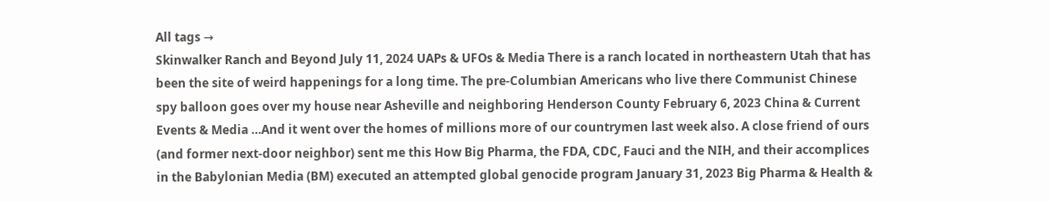All tags →
Skinwalker Ranch and Beyond July 11, 2024 UAPs & UFOs & Media There is a ranch located in northeastern Utah that has been the site of weird happenings for a long time. The pre-Columbian Americans who live there Communist Chinese spy balloon goes over my house near Asheville and neighboring Henderson County February 6, 2023 China & Current Events & Media …And it went over the homes of millions more of our countrymen last week also. A close friend of ours (and former next-door neighbor) sent me this How Big Pharma, the FDA, CDC, Fauci and the NIH, and their accomplices in the Babylonian Media (BM) executed an attempted global genocide program January 31, 2023 Big Pharma & Health &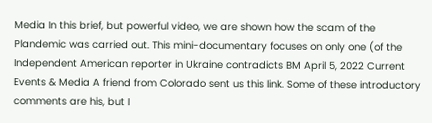Media In this brief, but powerful video, we are shown how the scam of the Plandemic was carried out. This mini-documentary focuses on only one (of the Independent American reporter in Ukraine contradicts BM April 5, 2022 Current Events & Media A friend from Colorado sent us this link. Some of these introductory comments are his, but I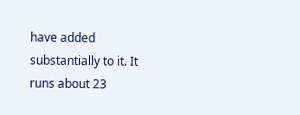have added substantially to it. It runs about 23